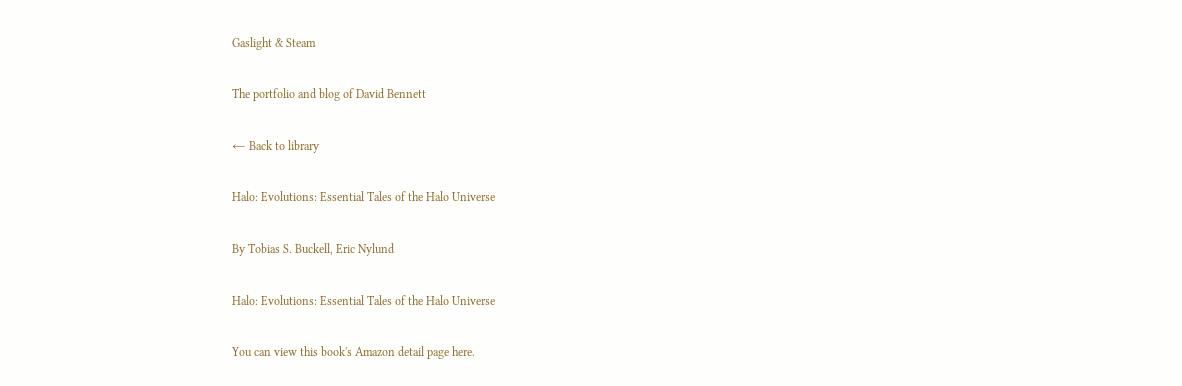Gaslight & Steam

The portfolio and blog of David Bennett

← Back to library

Halo: Evolutions: Essential Tales of the Halo Universe

By Tobias S. Buckell, Eric Nylund

Halo: Evolutions: Essential Tales of the Halo Universe

You can view this book's Amazon detail page here.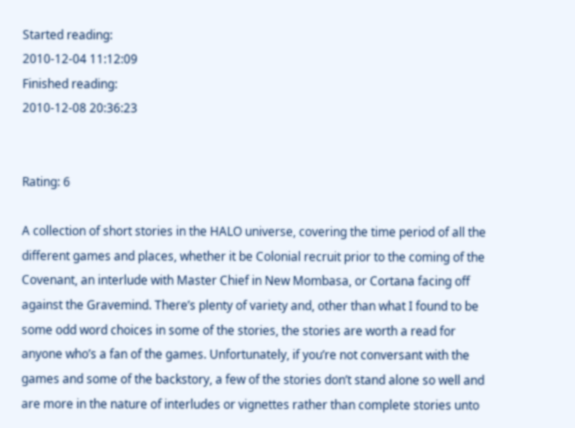Started reading:
2010-12-04 11:12:09
Finished reading:
2010-12-08 20:36:23


Rating: 6

A collection of short stories in the HALO universe, covering the time period of all the different games and places, whether it be Colonial recruit prior to the coming of the Covenant, an interlude with Master Chief in New Mombasa, or Cortana facing off against the Gravemind. There’s plenty of variety and, other than what I found to be some odd word choices in some of the stories, the stories are worth a read for anyone who’s a fan of the games. Unfortunately, if you’re not conversant with the games and some of the backstory, a few of the stories don’t stand alone so well and are more in the nature of interludes or vignettes rather than complete stories unto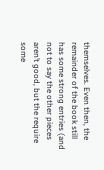themselves. Even then, the remainder of the book still has some strong entries (and not to say the other pieces aren’t good, but the require some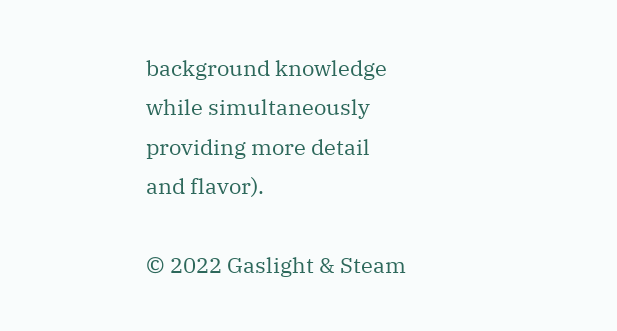background knowledge while simultaneously providing more detail and flavor).

© 2022 Gaslight & Steam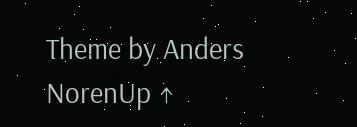Theme by Anders NorenUp ↑